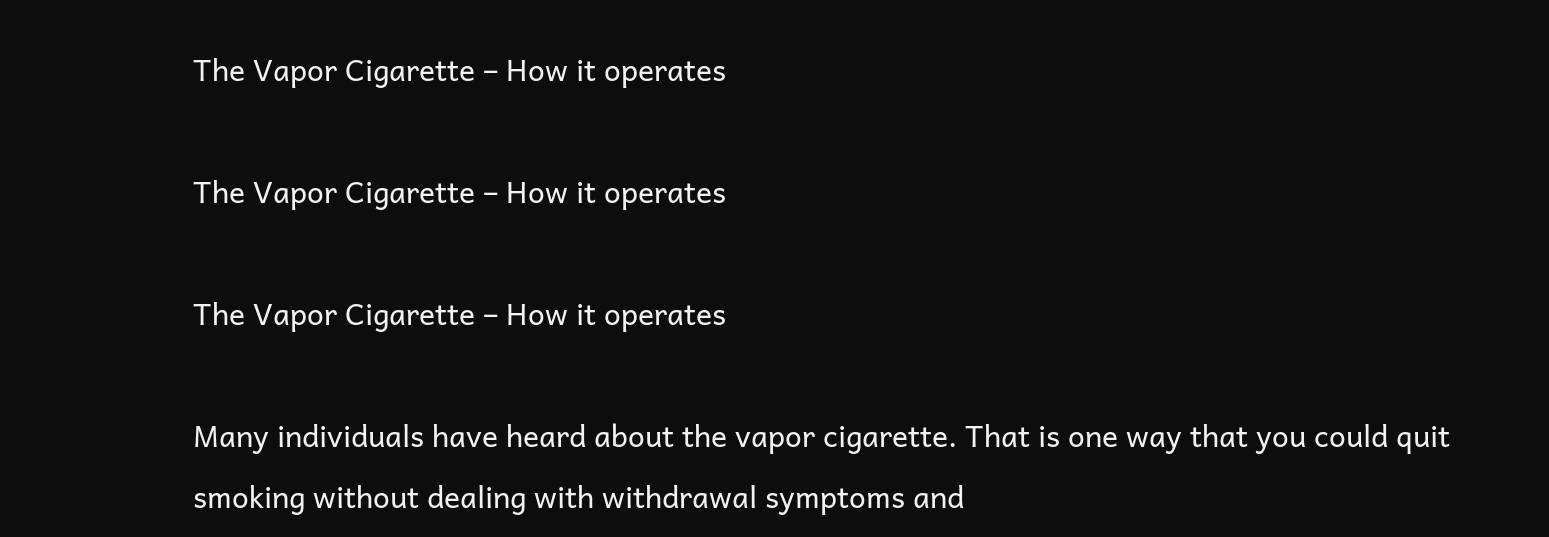The Vapor Cigarette – How it operates

The Vapor Cigarette – How it operates

The Vapor Cigarette – How it operates

Many individuals have heard about the vapor cigarette. That is one way that you could quit smoking without dealing with withdrawal symptoms and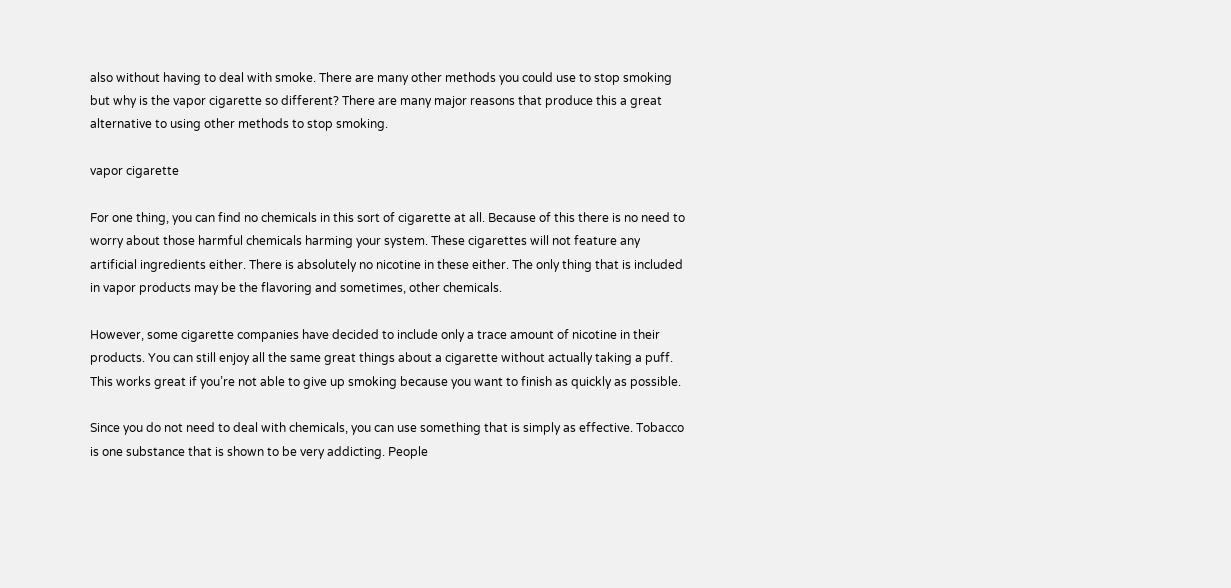also without having to deal with smoke. There are many other methods you could use to stop smoking but why is the vapor cigarette so different? There are many major reasons that produce this a great alternative to using other methods to stop smoking.

vapor cigarette

For one thing, you can find no chemicals in this sort of cigarette at all. Because of this there is no need to worry about those harmful chemicals harming your system. These cigarettes will not feature any artificial ingredients either. There is absolutely no nicotine in these either. The only thing that is included in vapor products may be the flavoring and sometimes, other chemicals.

However, some cigarette companies have decided to include only a trace amount of nicotine in their products. You can still enjoy all the same great things about a cigarette without actually taking a puff. This works great if you’re not able to give up smoking because you want to finish as quickly as possible.

Since you do not need to deal with chemicals, you can use something that is simply as effective. Tobacco is one substance that is shown to be very addicting. People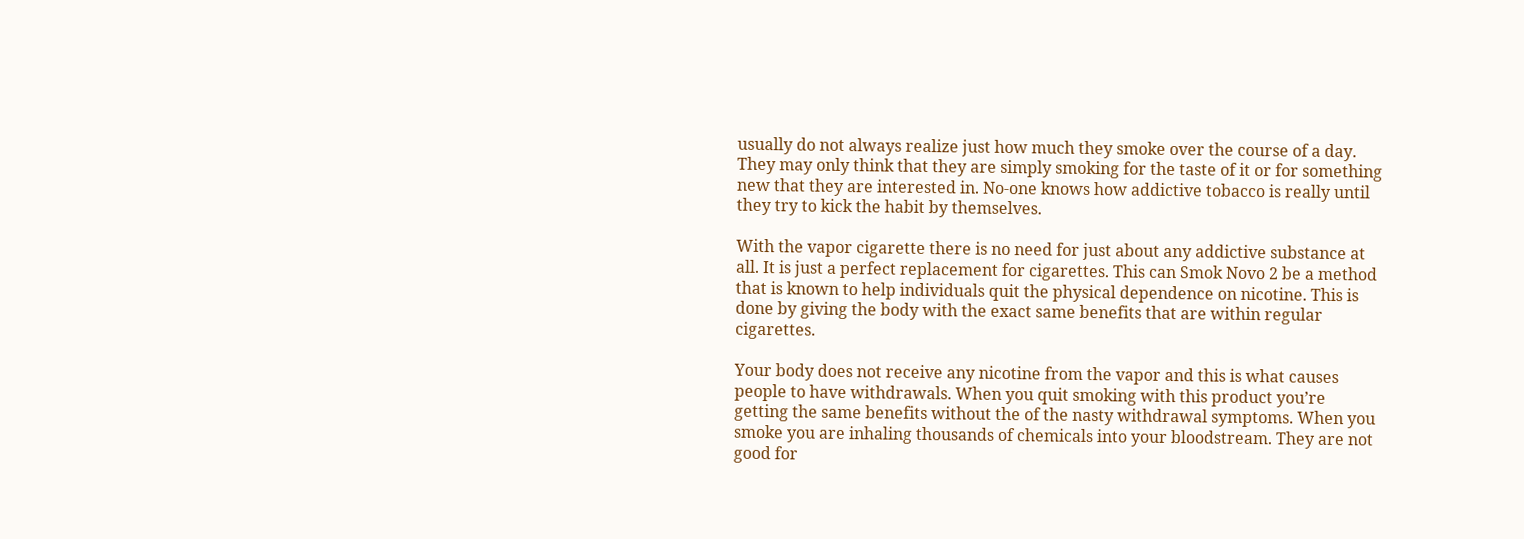usually do not always realize just how much they smoke over the course of a day. They may only think that they are simply smoking for the taste of it or for something new that they are interested in. No-one knows how addictive tobacco is really until they try to kick the habit by themselves.

With the vapor cigarette there is no need for just about any addictive substance at all. It is just a perfect replacement for cigarettes. This can Smok Novo 2 be a method that is known to help individuals quit the physical dependence on nicotine. This is done by giving the body with the exact same benefits that are within regular cigarettes.

Your body does not receive any nicotine from the vapor and this is what causes people to have withdrawals. When you quit smoking with this product you’re getting the same benefits without the of the nasty withdrawal symptoms. When you smoke you are inhaling thousands of chemicals into your bloodstream. They are not good for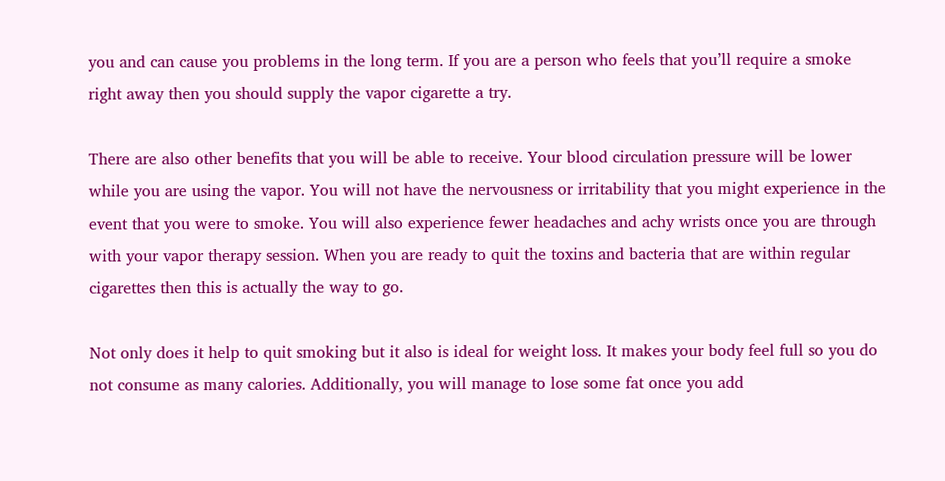you and can cause you problems in the long term. If you are a person who feels that you’ll require a smoke right away then you should supply the vapor cigarette a try.

There are also other benefits that you will be able to receive. Your blood circulation pressure will be lower while you are using the vapor. You will not have the nervousness or irritability that you might experience in the event that you were to smoke. You will also experience fewer headaches and achy wrists once you are through with your vapor therapy session. When you are ready to quit the toxins and bacteria that are within regular cigarettes then this is actually the way to go.

Not only does it help to quit smoking but it also is ideal for weight loss. It makes your body feel full so you do not consume as many calories. Additionally, you will manage to lose some fat once you add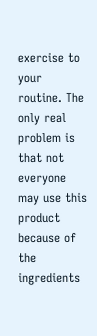exercise to your routine. The only real problem is that not everyone may use this product because of the ingredients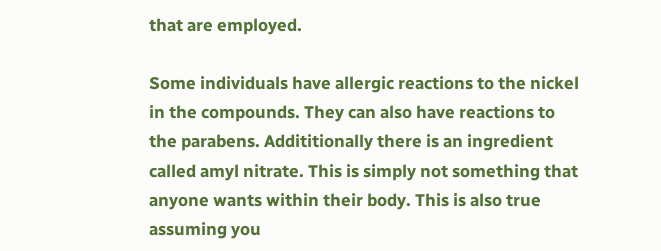that are employed.

Some individuals have allergic reactions to the nickel in the compounds. They can also have reactions to the parabens. Addititionally there is an ingredient called amyl nitrate. This is simply not something that anyone wants within their body. This is also true assuming you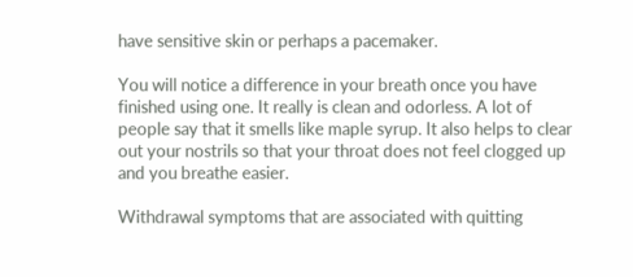have sensitive skin or perhaps a pacemaker.

You will notice a difference in your breath once you have finished using one. It really is clean and odorless. A lot of people say that it smells like maple syrup. It also helps to clear out your nostrils so that your throat does not feel clogged up and you breathe easier.

Withdrawal symptoms that are associated with quitting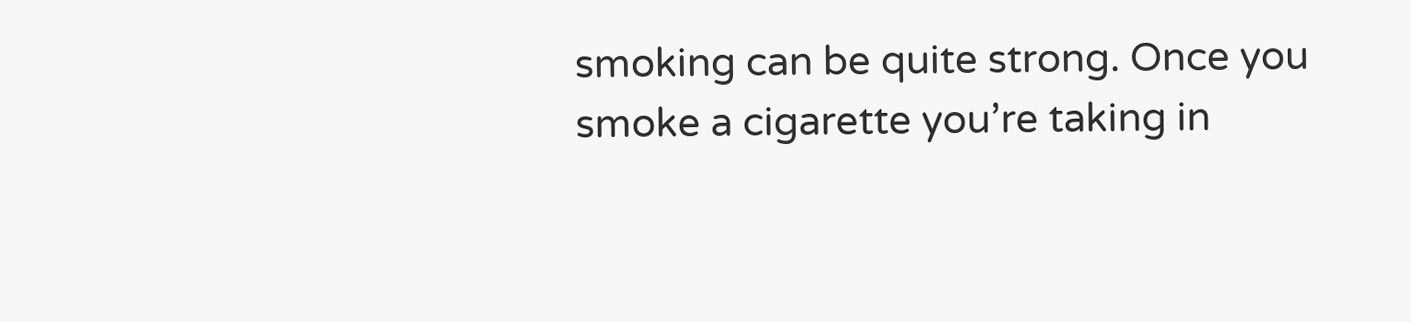smoking can be quite strong. Once you smoke a cigarette you’re taking in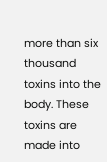more than six thousand toxins into the body. These toxins are made into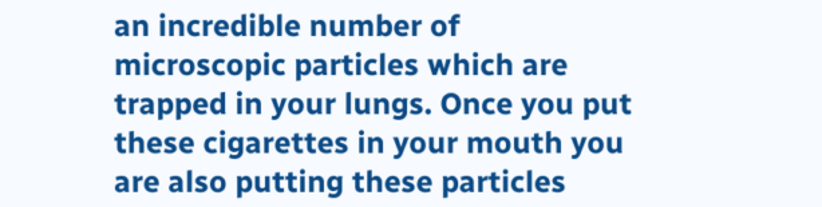an incredible number of microscopic particles which are trapped in your lungs. Once you put these cigarettes in your mouth you are also putting these particles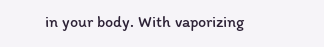in your body. With vaporizing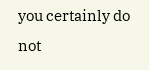you certainly do not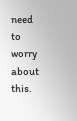need to worry about this.